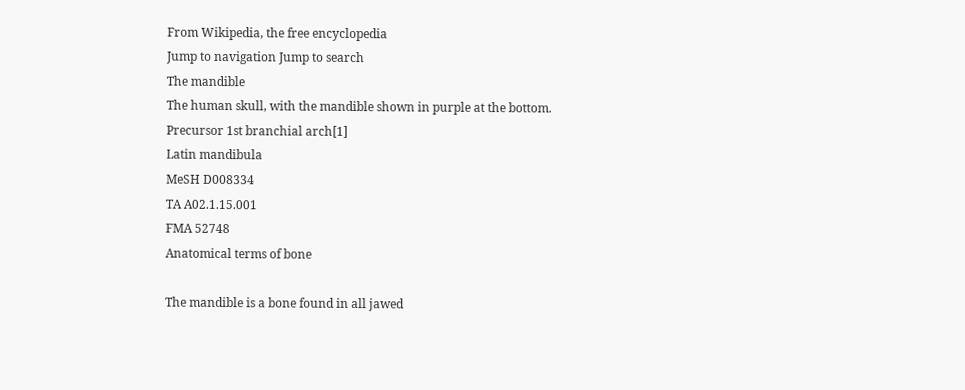From Wikipedia, the free encyclopedia
Jump to navigation Jump to search
The mandible
The human skull, with the mandible shown in purple at the bottom.
Precursor 1st branchial arch[1]
Latin mandibula
MeSH D008334
TA A02.1.15.001
FMA 52748
Anatomical terms of bone

The mandible is a bone found in all jawed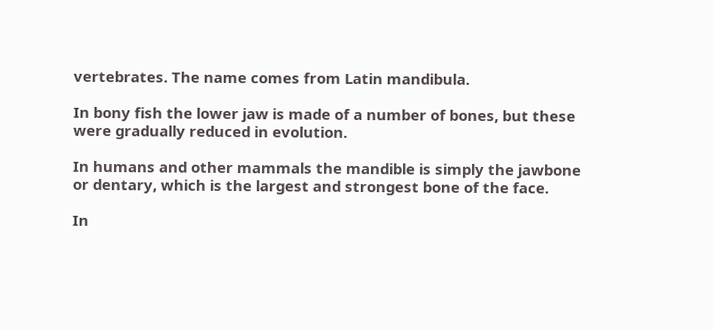vertebrates. The name comes from Latin mandibula.

In bony fish the lower jaw is made of a number of bones, but these were gradually reduced in evolution.

In humans and other mammals the mandible is simply the jawbone or dentary, which is the largest and strongest bone of the face.

In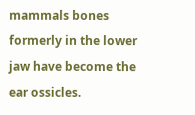mammals bones formerly in the lower jaw have become the ear ossicles.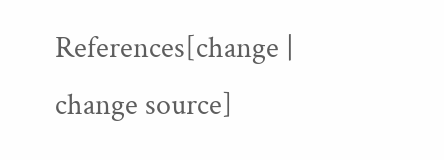References[change | change source]